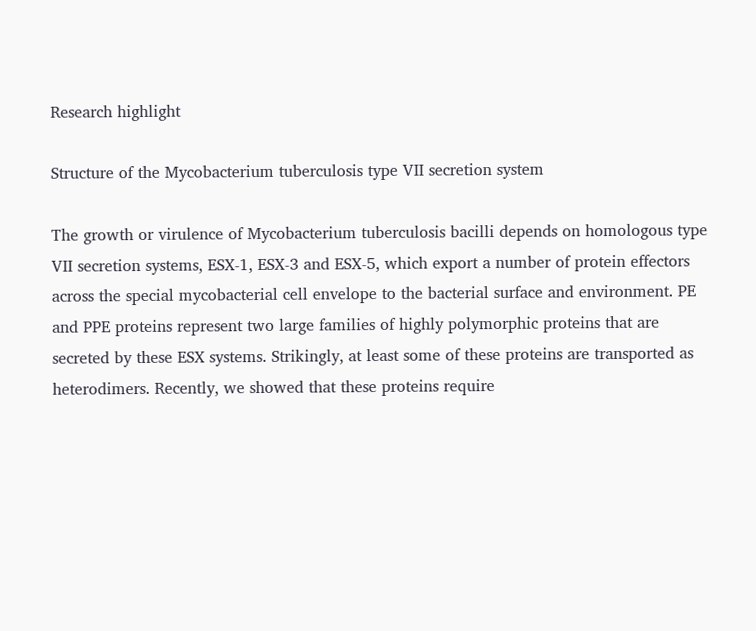Research highlight

Structure of the Mycobacterium tuberculosis type VII secretion system

The growth or virulence of Mycobacterium tuberculosis bacilli depends on homologous type VII secretion systems, ESX-1, ESX-3 and ESX-5, which export a number of protein effectors across the special mycobacterial cell envelope to the bacterial surface and environment. PE and PPE proteins represent two large families of highly polymorphic proteins that are secreted by these ESX systems. Strikingly, at least some of these proteins are transported as heterodimers. Recently, we showed that these proteins require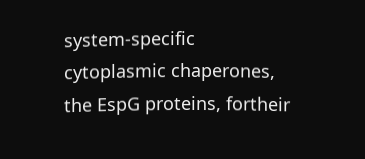system-specific cytoplasmic chaperones, the EspG proteins, fortheir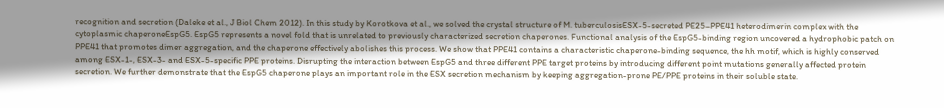recognition and secretion (Daleke et al., J Biol Chem 2012). In this study by Korotkova et al., we solved the crystal structure of M. tuberculosisESX-5-secreted PE25–PPE41 heterodimerin complex with the cytoplasmic chaperoneEspG5. EspG5 represents a novel fold that is unrelated to previously characterized secretion chaperones. Functional analysis of the EspG5-binding region uncovered a hydrophobic patch on PPE41 that promotes dimer aggregation, and the chaperone effectively abolishes this process. We show that PPE41 contains a characteristic chaperone-binding sequence, the hh motif, which is highly conserved among ESX-1-, ESX-3- and ESX-5-specific PPE proteins. Disrupting the interaction between EspG5 and three different PPE target proteins by introducing different point mutations generally affected protein secretion. We further demonstrate that the EspG5 chaperone plays an important role in the ESX secretion mechanism by keeping aggregation-prone PE/PPE proteins in their soluble state.